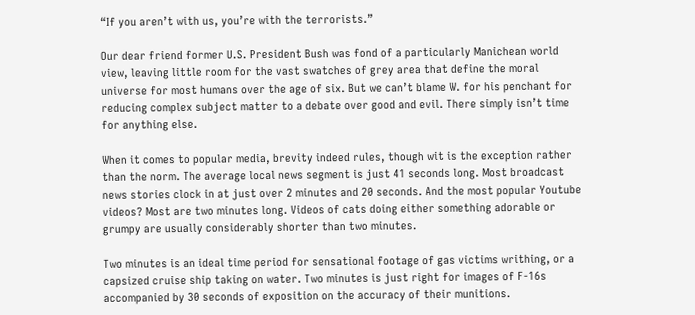“If you aren’t with us, you’re with the terrorists.”

Our dear friend former U.S. President Bush was fond of a particularly Manichean world view, leaving little room for the vast swatches of grey area that define the moral universe for most humans over the age of six. But we can’t blame W. for his penchant for reducing complex subject matter to a debate over good and evil. There simply isn’t time for anything else.

When it comes to popular media, brevity indeed rules, though wit is the exception rather than the norm. The average local news segment is just 41 seconds long. Most broadcast news stories clock in at just over 2 minutes and 20 seconds. And the most popular Youtube videos? Most are two minutes long. Videos of cats doing either something adorable or grumpy are usually considerably shorter than two minutes.

Two minutes is an ideal time period for sensational footage of gas victims writhing, or a capsized cruise ship taking on water. Two minutes is just right for images of F-16s accompanied by 30 seconds of exposition on the accuracy of their munitions.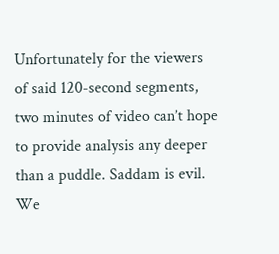Unfortunately for the viewers of said 120-second segments, two minutes of video can’t hope to provide analysis any deeper than a puddle. Saddam is evil. We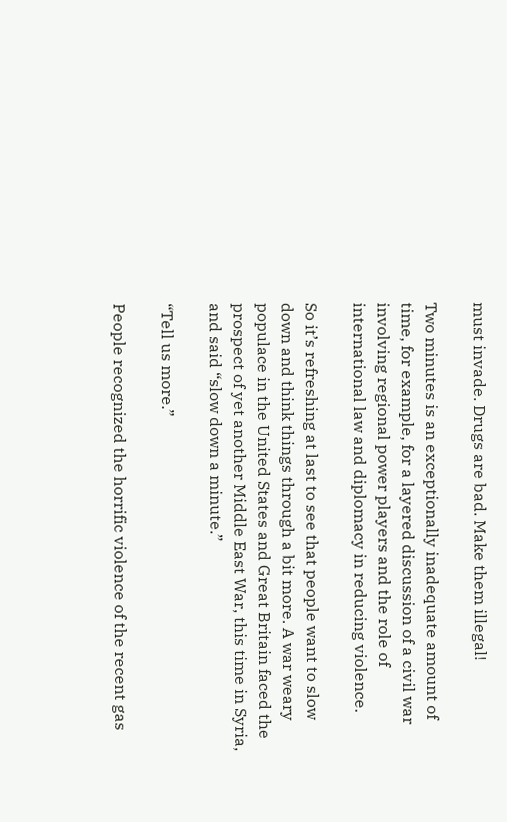must invade. Drugs are bad. Make them illegal!

Two minutes is an exceptionally inadequate amount of time, for example, for a layered discussion of a civil war involving regional power players and the role of international law and diplomacy in reducing violence.

So it’s refreshing at last to see that people want to slow down and think things through a bit more. A war weary populace in the United States and Great Britain faced the prospect of yet another Middle East War, this time in Syria, and said “slow down a minute.”

“Tell us more.”

People recognized the horrific violence of the recent gas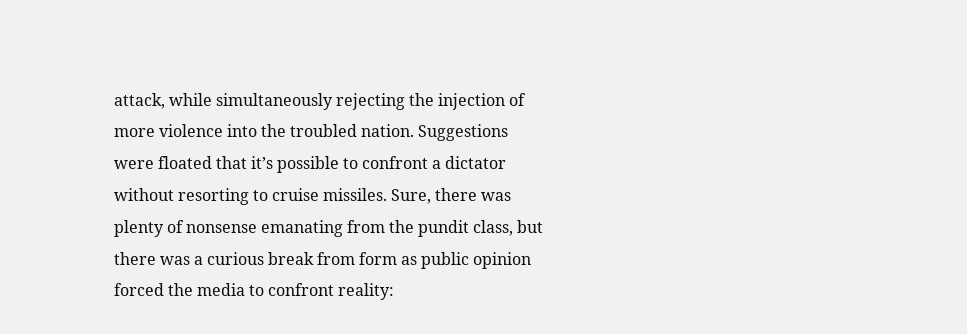attack, while simultaneously rejecting the injection of more violence into the troubled nation. Suggestions were floated that it’s possible to confront a dictator without resorting to cruise missiles. Sure, there was plenty of nonsense emanating from the pundit class, but there was a curious break from form as public opinion forced the media to confront reality: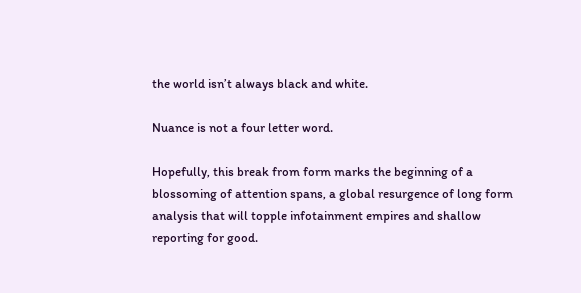the world isn’t always black and white.

Nuance is not a four letter word.

Hopefully, this break from form marks the beginning of a blossoming of attention spans, a global resurgence of long form analysis that will topple infotainment empires and shallow reporting for good.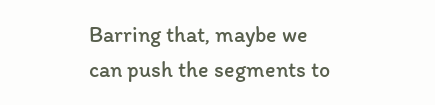Barring that, maybe we can push the segments to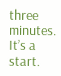three minutes. It’s a start.